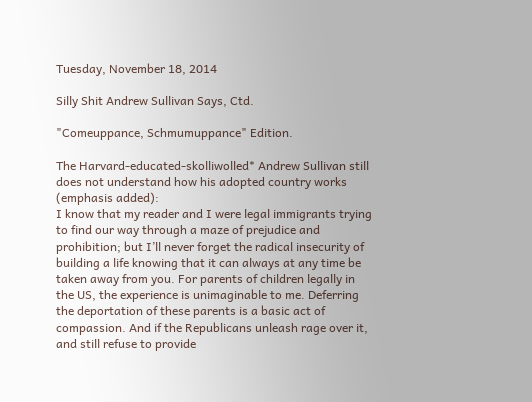Tuesday, November 18, 2014

Silly Shit Andrew Sullivan Says, Ctd.

"Comeuppance, Schmumuppance" Edition.

The Harvard-educated-skolliwolled* Andrew Sullivan still does not understand how his adopted country works (emphasis added):
I know that my reader and I were legal immigrants trying to find our way through a maze of prejudice and prohibition; but I’ll never forget the radical insecurity of building a life knowing that it can always at any time be taken away from you. For parents of children legally in the US, the experience is unimaginable to me. Deferring the deportation of these parents is a basic act of compassion. And if the Republicans unleash rage over it, and still refuse to provide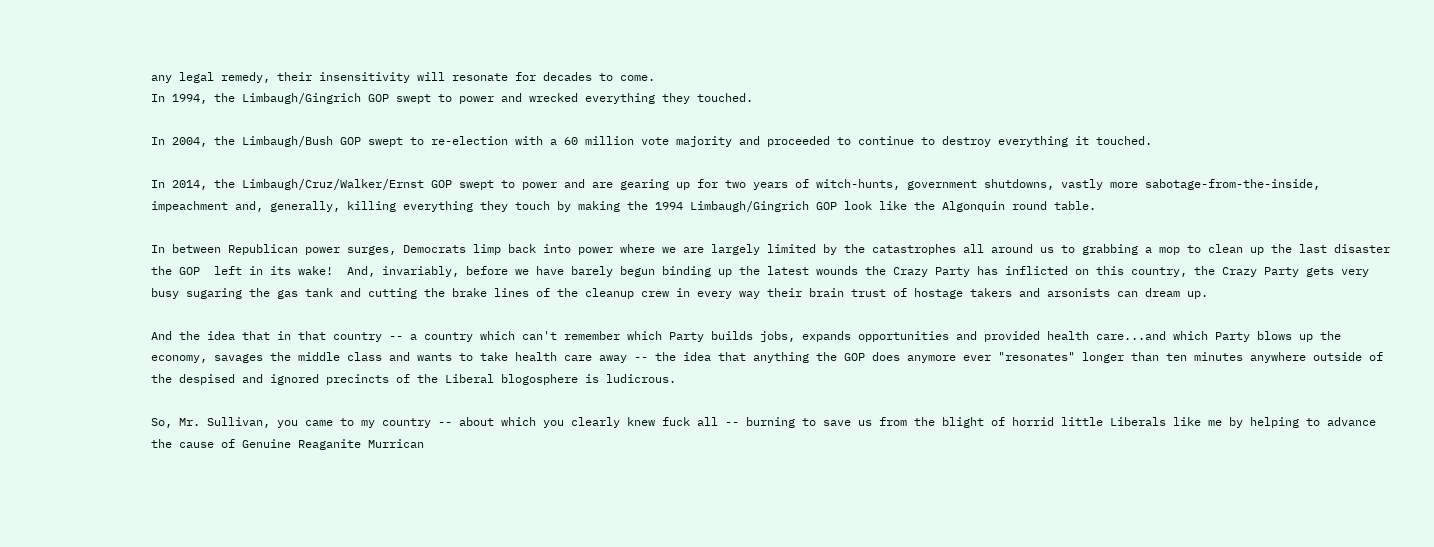any legal remedy, their insensitivity will resonate for decades to come.
In 1994, the Limbaugh/Gingrich GOP swept to power and wrecked everything they touched.

In 2004, the Limbaugh/Bush GOP swept to re-election with a 60 million vote majority and proceeded to continue to destroy everything it touched.

In 2014, the Limbaugh/Cruz/Walker/Ernst GOP swept to power and are gearing up for two years of witch-hunts, government shutdowns, vastly more sabotage-from-the-inside, impeachment and, generally, killing everything they touch by making the 1994 Limbaugh/Gingrich GOP look like the Algonquin round table.

In between Republican power surges, Democrats limp back into power where we are largely limited by the catastrophes all around us to grabbing a mop to clean up the last disaster the GOP  left in its wake!  And, invariably, before we have barely begun binding up the latest wounds the Crazy Party has inflicted on this country, the Crazy Party gets very busy sugaring the gas tank and cutting the brake lines of the cleanup crew in every way their brain trust of hostage takers and arsonists can dream up.

And the idea that in that country -- a country which can't remember which Party builds jobs, expands opportunities and provided health care...and which Party blows up the economy, savages the middle class and wants to take health care away -- the idea that anything the GOP does anymore ever "resonates" longer than ten minutes anywhere outside of the despised and ignored precincts of the Liberal blogosphere is ludicrous.

So, Mr. Sullivan, you came to my country -- about which you clearly knew fuck all -- burning to save us from the blight of horrid little Liberals like me by helping to advance the cause of Genuine Reaganite Murrican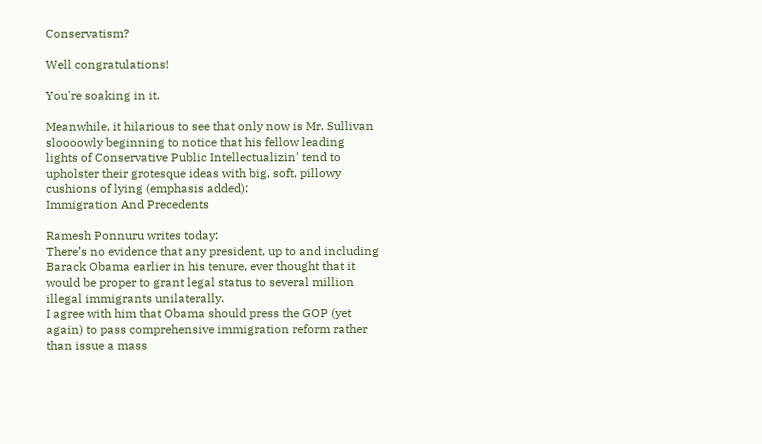Conservatism?

Well congratulations!

You're soaking in it.

Meanwhile, it hilarious to see that only now is Mr. Sullivan sloooowly beginning to notice that his fellow leading lights of Conservative Public Intellectualizin' tend to upholster their grotesque ideas with big, soft, pillowy cushions of lying (emphasis added):
Immigration And Precedents

Ramesh Ponnuru writes today:
There’s no evidence that any president, up to and including Barack Obama earlier in his tenure, ever thought that it would be proper to grant legal status to several million illegal immigrants unilaterally.
I agree with him that Obama should press the GOP (yet again) to pass comprehensive immigration reform rather than issue a mass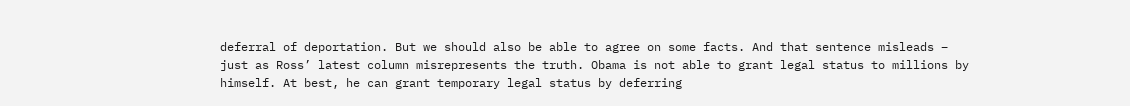deferral of deportation. But we should also be able to agree on some facts. And that sentence misleads – just as Ross’ latest column misrepresents the truth. Obama is not able to grant legal status to millions by himself. At best, he can grant temporary legal status by deferring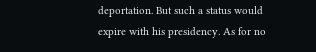deportation. But such a status would expire with his presidency. As for no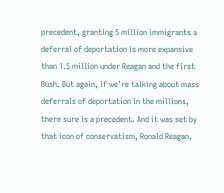precedent, granting 5 million immigrants a deferral of deportation is more expansive than 1.5 million under Reagan and the first Bush. But again, if we’re talking about mass deferrals of deportation in the millions, there sure is a precedent. And it was set by that icon of conservatism, Ronald Reagan,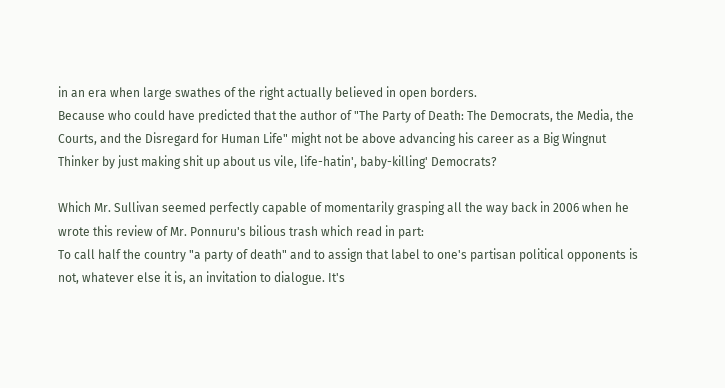in an era when large swathes of the right actually believed in open borders.
Because who could have predicted that the author of "The Party of Death: The Democrats, the Media, the Courts, and the Disregard for Human Life" might not be above advancing his career as a Big Wingnut Thinker by just making shit up about us vile, life-hatin', baby-killing' Democrats?

Which Mr. Sullivan seemed perfectly capable of momentarily grasping all the way back in 2006 when he wrote this review of Mr. Ponnuru's bilious trash which read in part:
To call half the country "a party of death" and to assign that label to one's partisan political opponents is not, whatever else it is, an invitation to dialogue. It's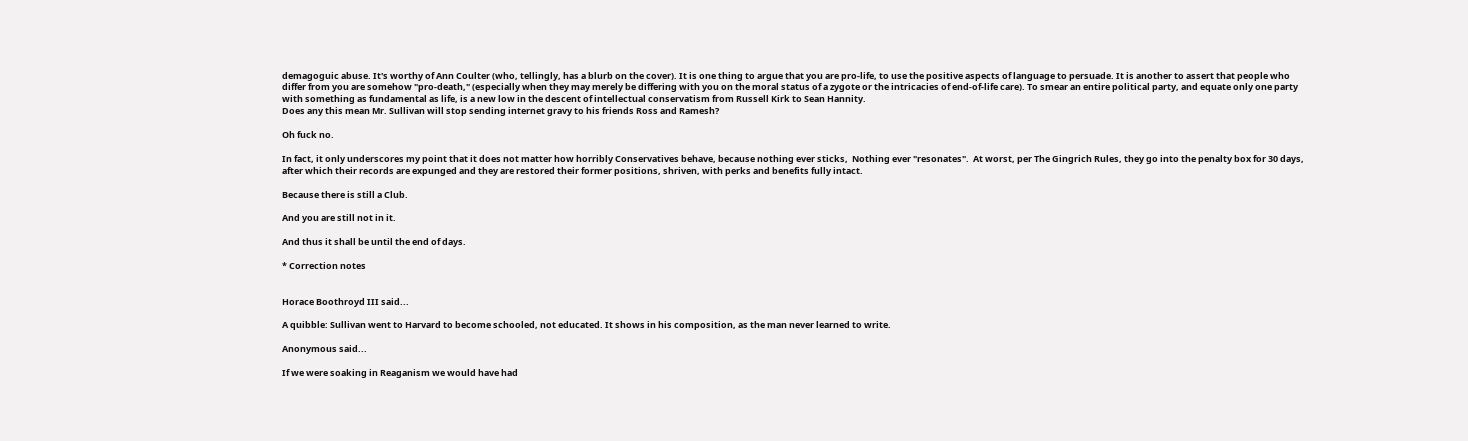demagoguic abuse. It's worthy of Ann Coulter (who, tellingly, has a blurb on the cover). It is one thing to argue that you are pro-life, to use the positive aspects of language to persuade. It is another to assert that people who differ from you are somehow "pro-death," (especially when they may merely be differing with you on the moral status of a zygote or the intricacies of end-of-life care). To smear an entire political party, and equate only one party with something as fundamental as life, is a new low in the descent of intellectual conservatism from Russell Kirk to Sean Hannity.
Does any this mean Mr. Sullivan will stop sending internet gravy to his friends Ross and Ramesh?

Oh fuck no.

In fact, it only underscores my point that it does not matter how horribly Conservatives behave, because nothing ever sticks,  Nothing ever "resonates".  At worst, per The Gingrich Rules, they go into the penalty box for 30 days, after which their records are expunged and they are restored their former positions, shriven, with perks and benefits fully intact.

Because there is still a Club.

And you are still not in it.

And thus it shall be until the end of days.

* Correction notes


Horace Boothroyd III said...

A quibble: Sullivan went to Harvard to become schooled, not educated. It shows in his composition, as the man never learned to write.

Anonymous said...

If we were soaking in Reaganism we would have had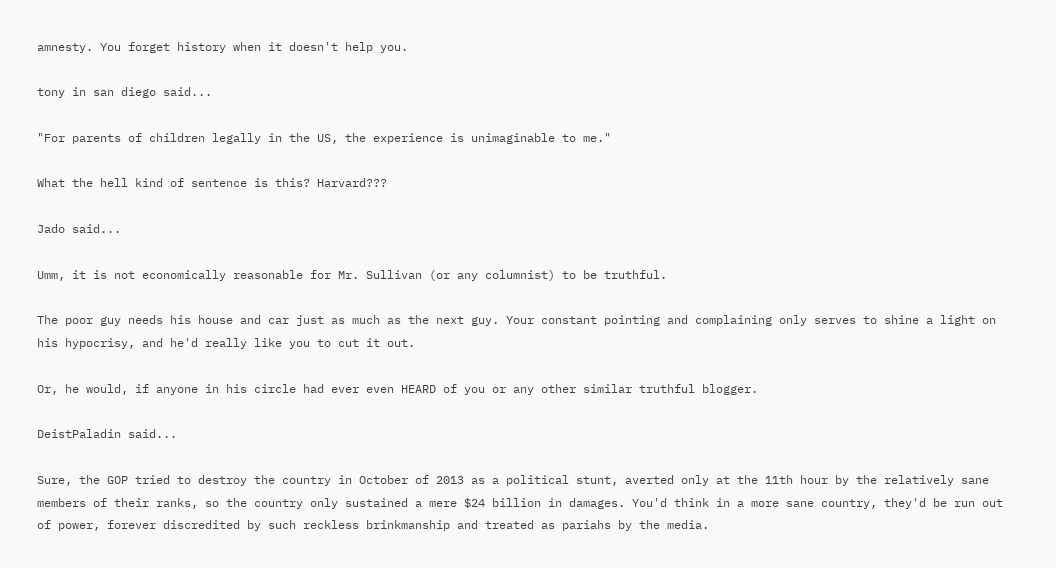amnesty. You forget history when it doesn't help you.

tony in san diego said...

"For parents of children legally in the US, the experience is unimaginable to me."

What the hell kind of sentence is this? Harvard???

Jado said...

Umm, it is not economically reasonable for Mr. Sullivan (or any columnist) to be truthful.

The poor guy needs his house and car just as much as the next guy. Your constant pointing and complaining only serves to shine a light on his hypocrisy, and he'd really like you to cut it out.

Or, he would, if anyone in his circle had ever even HEARD of you or any other similar truthful blogger.

DeistPaladin said...

Sure, the GOP tried to destroy the country in October of 2013 as a political stunt, averted only at the 11th hour by the relatively sane members of their ranks, so the country only sustained a mere $24 billion in damages. You'd think in a more sane country, they'd be run out of power, forever discredited by such reckless brinkmanship and treated as pariahs by the media.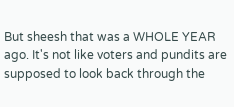But sheesh that was a WHOLE YEAR ago. It's not like voters and pundits are supposed to look back through the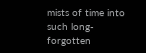mists of time into such long-forgotten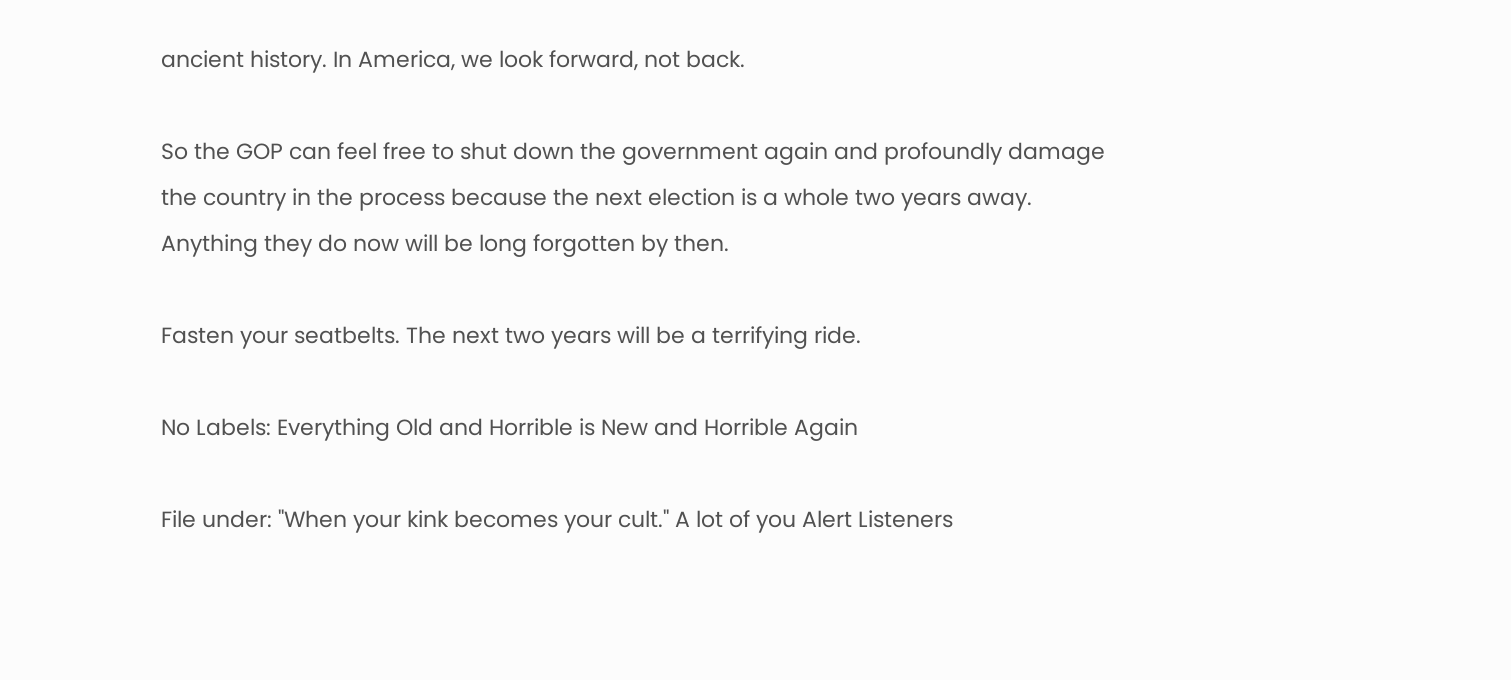ancient history. In America, we look forward, not back.

So the GOP can feel free to shut down the government again and profoundly damage the country in the process because the next election is a whole two years away. Anything they do now will be long forgotten by then.

Fasten your seatbelts. The next two years will be a terrifying ride.

No Labels: Everything Old and Horrible is New and Horrible Again

File under: "When your kink becomes your cult." A lot of you Alert Listeners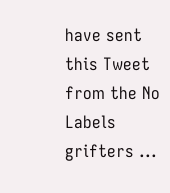have sent this Tweet from the No Labels grifters ...